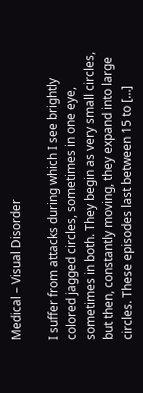Medical – Visual Disorder

I suffer from attacks during which I see brightly colored jagged circles, sometimes in one eye, sometimes in both. They begin as very small circles, but then, constantly moving, they expand into large circles. These episodes last between 15 to […]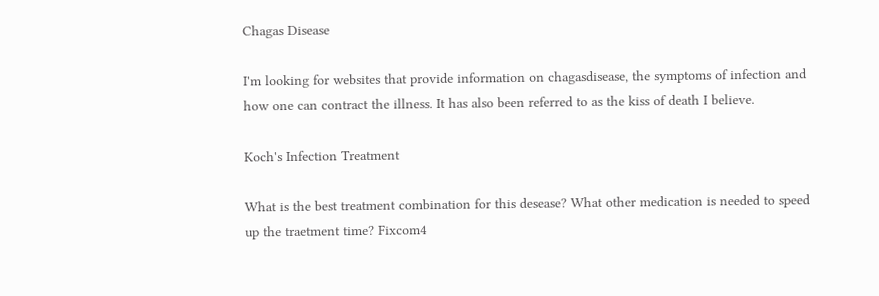Chagas Disease

I'm looking for websites that provide information on chagasdisease, the symptoms of infection and how one can contract the illness. It has also been referred to as the kiss of death I believe.

Koch's Infection Treatment

What is the best treatment combination for this desease? What other medication is needed to speed up the traetment time? Fixcom4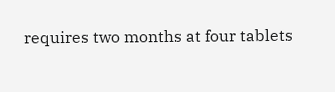requires two months at four tablets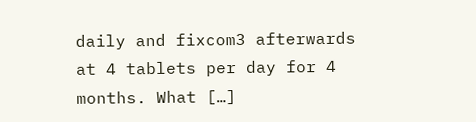daily and fixcom3 afterwards at 4 tablets per day for 4 months. What […]